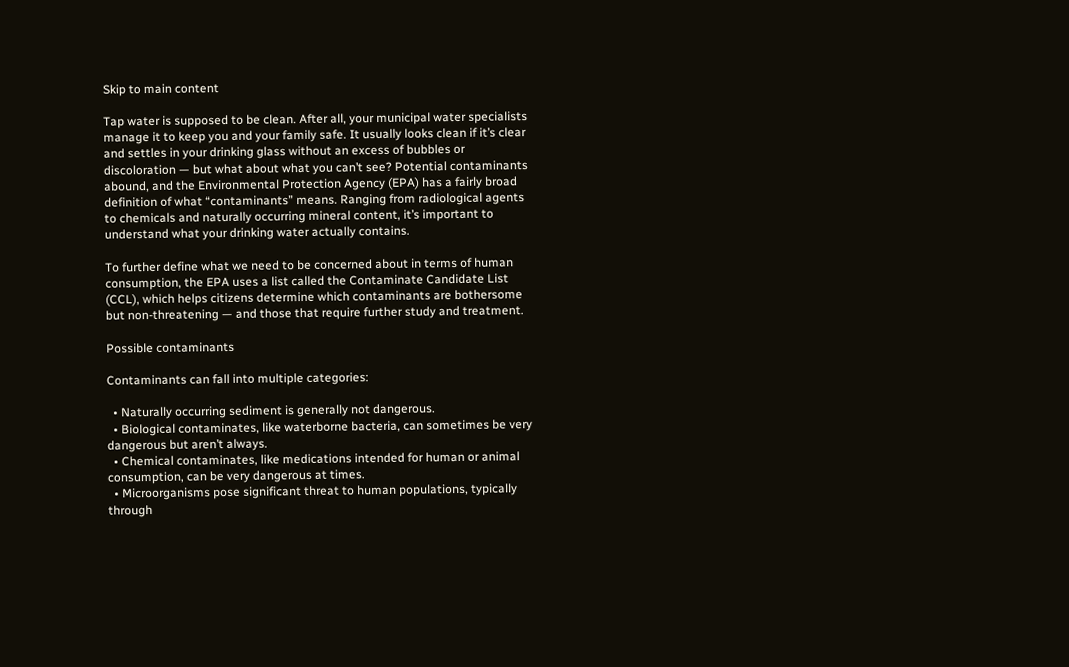Skip to main content

Tap water is supposed to be clean. After all, your municipal water specialists manage it to keep you and your family safe. It usually looks clean if it’s clear and settles in your drinking glass without an excess of bubbles or discoloration — but what about what you can’t see? Potential contaminants abound, and the Environmental Protection Agency (EPA) has a fairly broad definition of what “contaminants” means. Ranging from radiological agents to chemicals and naturally occurring mineral content, it’s important to understand what your drinking water actually contains.

To further define what we need to be concerned about in terms of human consumption, the EPA uses a list called the Contaminate Candidate List (CCL), which helps citizens determine which contaminants are bothersome but non-threatening — and those that require further study and treatment.

Possible contaminants

Contaminants can fall into multiple categories:

  • Naturally occurring sediment is generally not dangerous.
  • Biological contaminates, like waterborne bacteria, can sometimes be very dangerous but aren’t always.
  • Chemical contaminates, like medications intended for human or animal consumption, can be very dangerous at times.
  • Microorganisms pose significant threat to human populations, typically through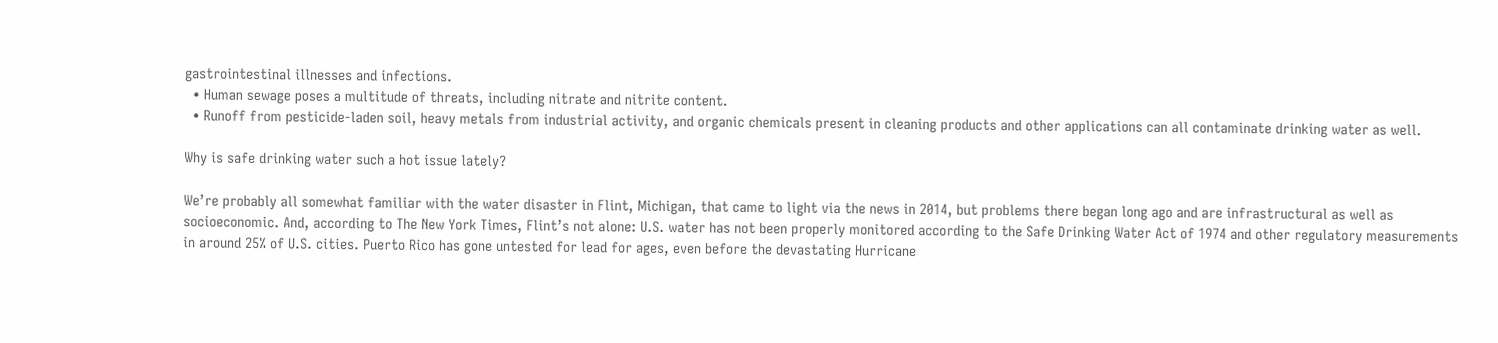gastrointestinal illnesses and infections.
  • Human sewage poses a multitude of threats, including nitrate and nitrite content.
  • Runoff from pesticide-laden soil, heavy metals from industrial activity, and organic chemicals present in cleaning products and other applications can all contaminate drinking water as well.

Why is safe drinking water such a hot issue lately?

We’re probably all somewhat familiar with the water disaster in Flint, Michigan, that came to light via the news in 2014, but problems there began long ago and are infrastructural as well as socioeconomic. And, according to The New York Times, Flint’s not alone: U.S. water has not been properly monitored according to the Safe Drinking Water Act of 1974 and other regulatory measurements in around 25% of U.S. cities. Puerto Rico has gone untested for lead for ages, even before the devastating Hurricane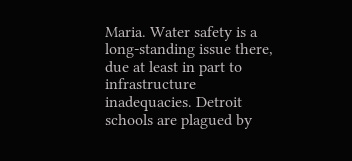Maria. Water safety is a long-standing issue there, due at least in part to infrastructure inadequacies. Detroit schools are plagued by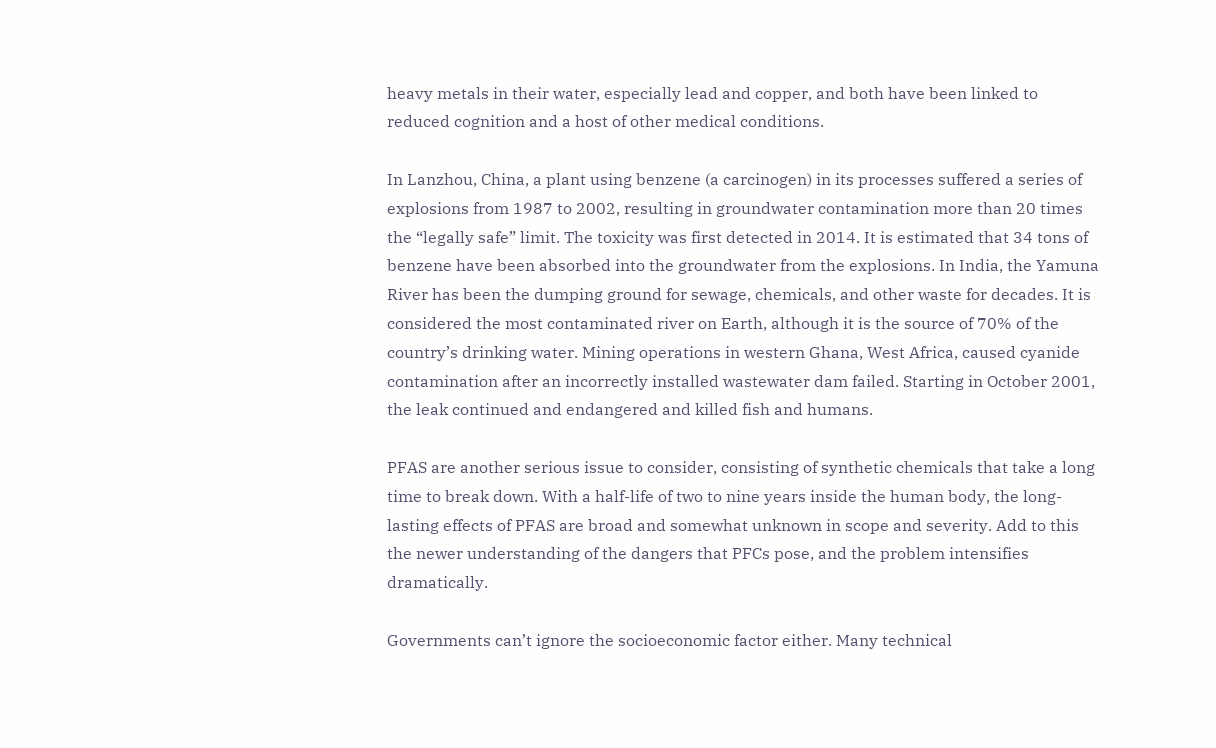heavy metals in their water, especially lead and copper, and both have been linked to reduced cognition and a host of other medical conditions.

In Lanzhou, China, a plant using benzene (a carcinogen) in its processes suffered a series of explosions from 1987 to 2002, resulting in groundwater contamination more than 20 times the “legally safe” limit. The toxicity was first detected in 2014. It is estimated that 34 tons of benzene have been absorbed into the groundwater from the explosions. In India, the Yamuna River has been the dumping ground for sewage, chemicals, and other waste for decades. It is considered the most contaminated river on Earth, although it is the source of 70% of the country’s drinking water. Mining operations in western Ghana, West Africa, caused cyanide contamination after an incorrectly installed wastewater dam failed. Starting in October 2001, the leak continued and endangered and killed fish and humans.

PFAS are another serious issue to consider, consisting of synthetic chemicals that take a long time to break down. With a half-life of two to nine years inside the human body, the long-lasting effects of PFAS are broad and somewhat unknown in scope and severity. Add to this the newer understanding of the dangers that PFCs pose, and the problem intensifies dramatically.

Governments can’t ignore the socioeconomic factor either. Many technical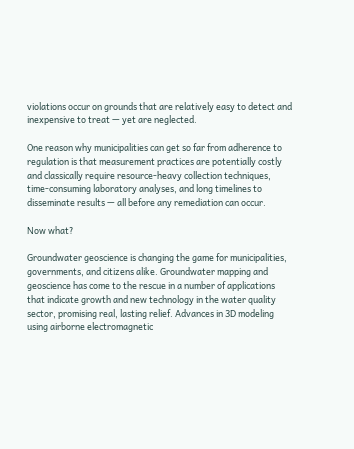violations occur on grounds that are relatively easy to detect and inexpensive to treat — yet are neglected.

One reason why municipalities can get so far from adherence to regulation is that measurement practices are potentially costly and classically require resource-heavy collection techniques, time-consuming laboratory analyses, and long timelines to disseminate results — all before any remediation can occur.

Now what?

Groundwater geoscience is changing the game for municipalities, governments, and citizens alike. Groundwater mapping and geoscience has come to the rescue in a number of applications that indicate growth and new technology in the water quality sector, promising real, lasting relief. Advances in 3D modeling using airborne electromagnetic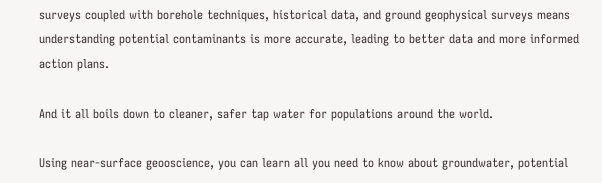surveys coupled with borehole techniques, historical data, and ground geophysical surveys means understanding potential contaminants is more accurate, leading to better data and more informed action plans.

And it all boils down to cleaner, safer tap water for populations around the world.

Using near-surface geooscience, you can learn all you need to know about groundwater, potential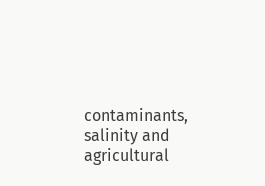contaminants, salinity and agricultural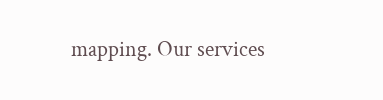mapping. Our services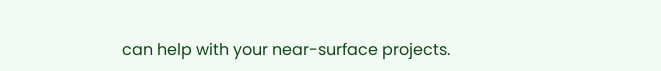can help with your near-surface projects.